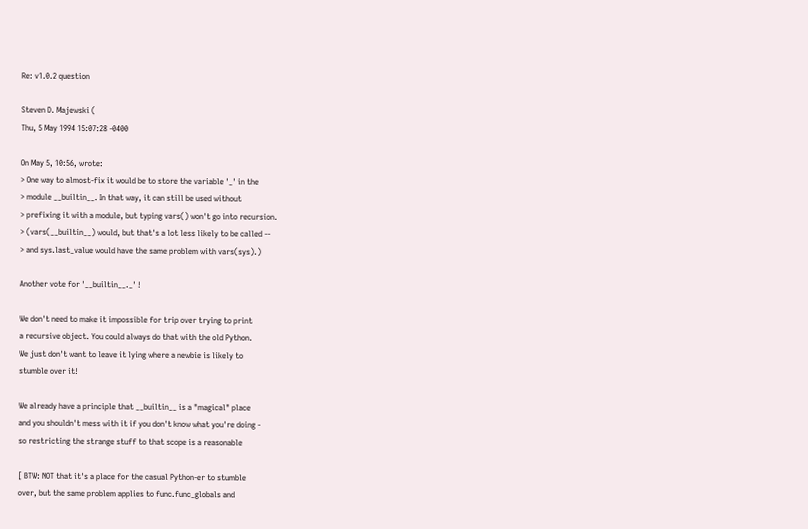Re: v1.0.2 question

Steven D. Majewski (
Thu, 5 May 1994 15:07:28 -0400

On May 5, 10:56, wrote:
> One way to almost-fix it would be to store the variable '_' in the
> module __builtin__. In that way, it can still be used without
> prefixing it with a module, but typing vars() won't go into recursion.
> (vars(__builtin__) would, but that's a lot less likely to be called --
> and sys.last_value would have the same problem with vars(sys).)

Another vote for '__builtin__._' !

We don't need to make it impossible for trip over trying to print
a recursive object. You could always do that with the old Python.
We just don't want to leave it lying where a newbie is likely to
stumble over it!

We already have a principle that __builtin__ is a "magical" place
and you shouldn't mess with it if you don't know what you're doing -
so restricting the strange stuff to that scope is a reasonable

[ BTW: NOT that it's a place for the casual Python-er to stumble
over, but the same problem applies to func.func_globals and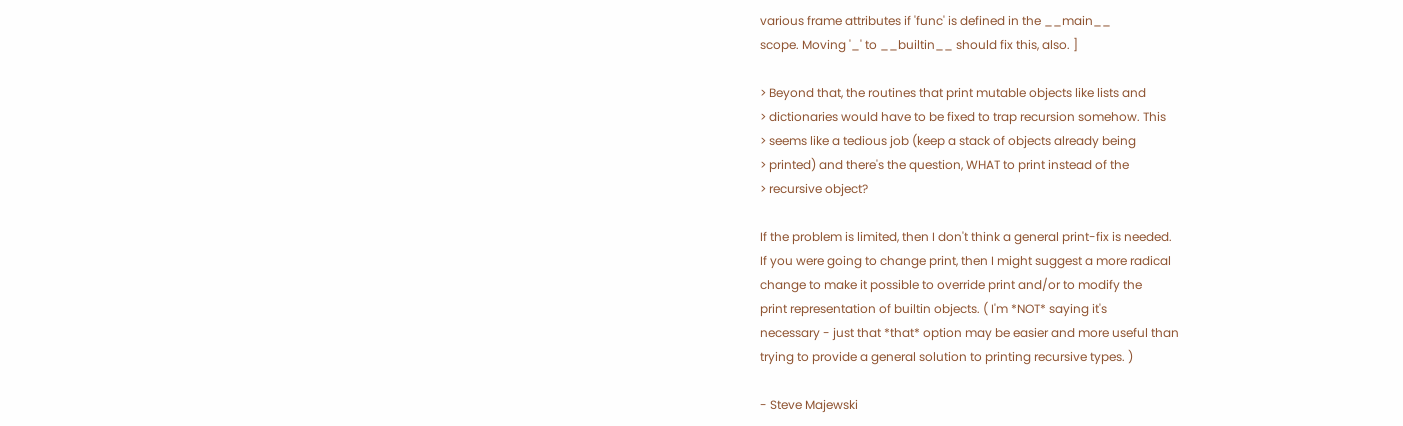various frame attributes if 'func' is defined in the __main__
scope. Moving '_' to __builtin__ should fix this, also. ]

> Beyond that, the routines that print mutable objects like lists and
> dictionaries would have to be fixed to trap recursion somehow. This
> seems like a tedious job (keep a stack of objects already being
> printed) and there's the question, WHAT to print instead of the
> recursive object?

If the problem is limited, then I don't think a general print-fix is needed.
If you were going to change print, then I might suggest a more radical
change to make it possible to override print and/or to modify the
print representation of builtin objects. ( I'm *NOT* saying it's
necessary - just that *that* option may be easier and more useful than
trying to provide a general solution to printing recursive types. )

- Steve Majewski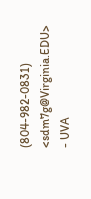(804-982-0831) <sdm7g@Virginia.EDU>
- UVA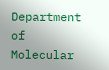Department of Molecular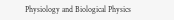Physiology and Biological Physics